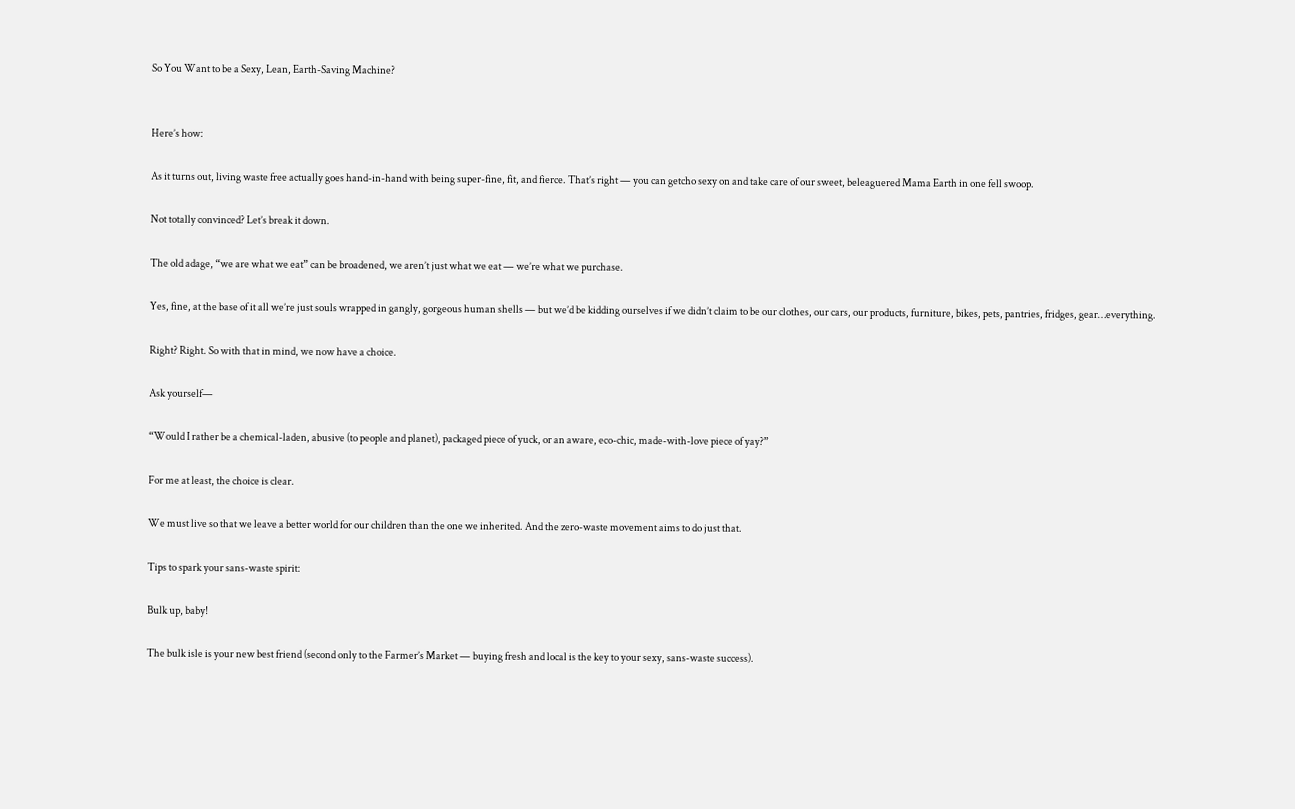So You Want to be a Sexy, Lean, Earth-Saving Machine?


Here’s how:

As it turns out, living waste free actually goes hand-in-hand with being super-fine, fit, and fierce. That’s right — you can getcho sexy on and take care of our sweet, beleaguered Mama Earth in one fell swoop.

Not totally convinced? Let’s break it down.

The old adage, “we are what we eat” can be broadened, we aren’t just what we eat — we’re what we purchase.

Yes, fine, at the base of it all we’re just souls wrapped in gangly, gorgeous human shells — but we’d be kidding ourselves if we didn’t claim to be our clothes, our cars, our products, furniture, bikes, pets, pantries, fridges, gear…everything.

Right? Right. So with that in mind, we now have a choice.

Ask yourself—

“Would I rather be a chemical-laden, abusive (to people and planet), packaged piece of yuck, or an aware, eco-chic, made-with-love piece of yay?”

For me at least, the choice is clear.

We must live so that we leave a better world for our children than the one we inherited. And the zero-waste movement aims to do just that.

Tips to spark your sans-waste spirit:

Bulk up, baby!

The bulk isle is your new best friend (second only to the Farmer’s Market — buying fresh and local is the key to your sexy, sans-waste success).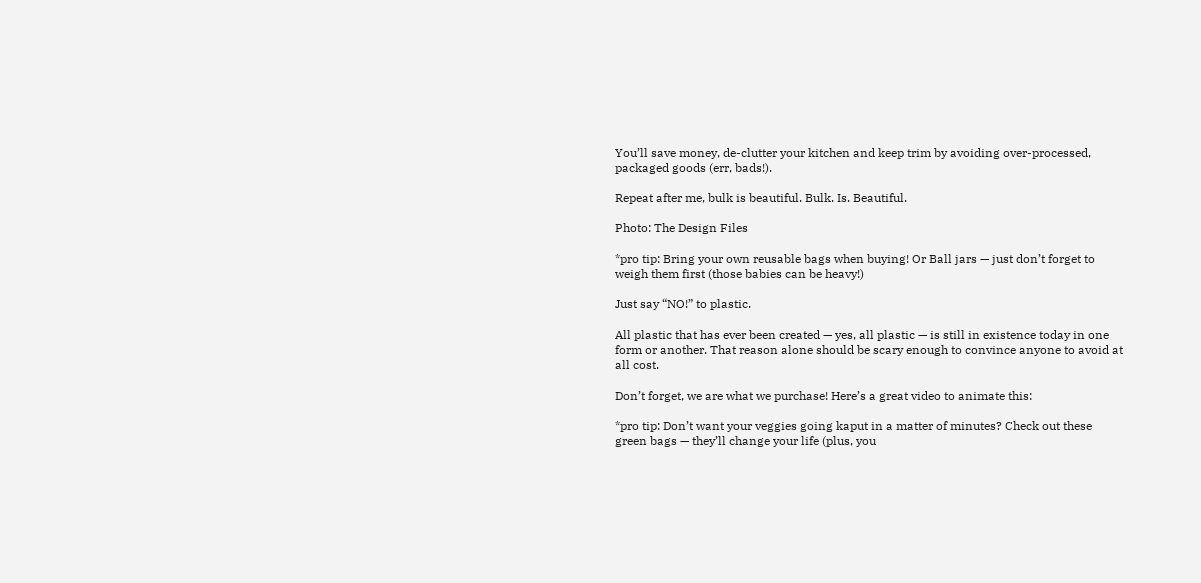You’ll save money, de-clutter your kitchen and keep trim by avoiding over-processed, packaged goods (err, bads!).

Repeat after me, bulk is beautiful. Bulk. Is. Beautiful.

Photo: The Design Files

*pro tip: Bring your own reusable bags when buying! Or Ball jars — just don’t forget to weigh them first (those babies can be heavy!)

Just say “NO!” to plastic.

All plastic that has ever been created — yes, all plastic — is still in existence today in one form or another. That reason alone should be scary enough to convince anyone to avoid at all cost.

Don’t forget, we are what we purchase! Here’s a great video to animate this:

*pro tip: Don’t want your veggies going kaput in a matter of minutes? Check out these green bags — they’ll change your life (plus, you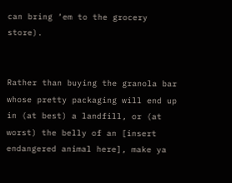can bring ‘em to the grocery store).


Rather than buying the granola bar whose pretty packaging will end up in (at best) a landfill, or (at worst) the belly of an [insert endangered animal here], make ya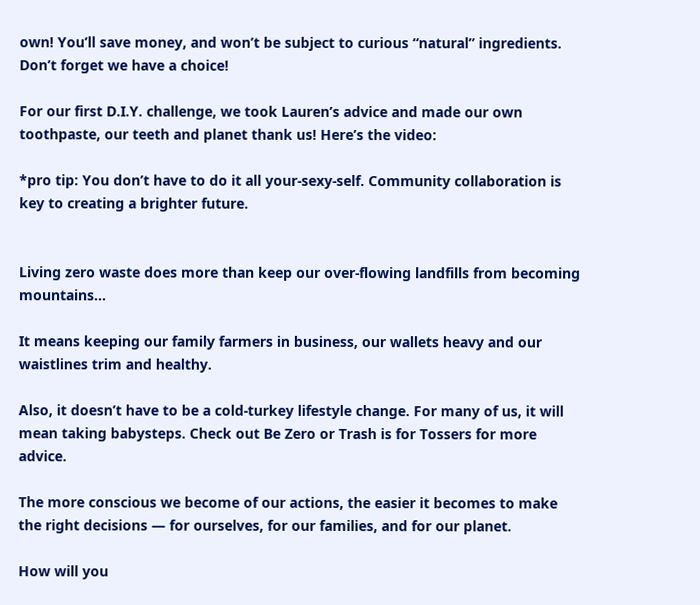own! You’ll save money, and won’t be subject to curious “natural” ingredients. Don’t forget we have a choice!

For our first D.I.Y. challenge, we took Lauren’s advice and made our own toothpaste, our teeth and planet thank us! Here’s the video:

*pro tip: You don’t have to do it all your-sexy-self. Community collaboration is key to creating a brighter future.


Living zero waste does more than keep our over-flowing landfills from becoming mountains…

It means keeping our family farmers in business, our wallets heavy and our waistlines trim and healthy.

Also, it doesn’t have to be a cold-turkey lifestyle change. For many of us, it will mean taking babysteps. Check out Be Zero or Trash is for Tossers for more advice.

The more conscious we become of our actions, the easier it becomes to make the right decisions — for ourselves, for our families, and for our planet.

How will you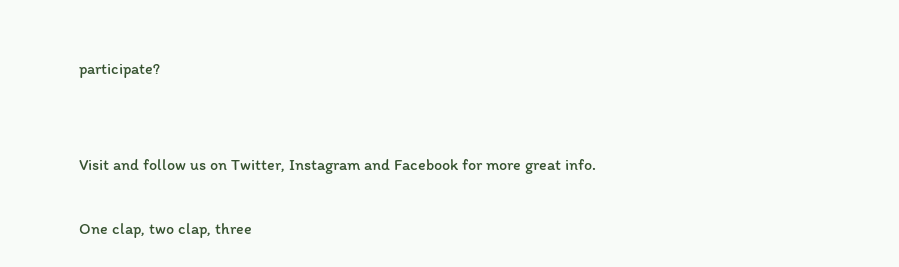participate?


Visit and follow us on Twitter, Instagram and Facebook for more great info.

One clap, two clap, three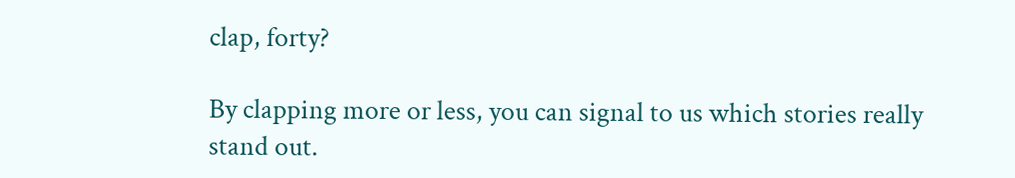clap, forty?

By clapping more or less, you can signal to us which stories really stand out.